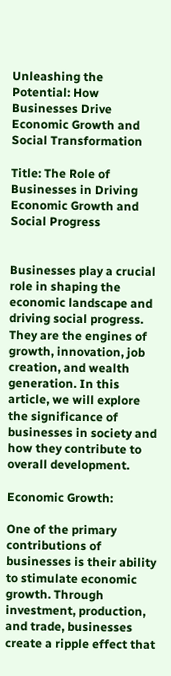Unleashing the Potential: How Businesses Drive Economic Growth and Social Transformation

Title: The Role of Businesses in Driving Economic Growth and Social Progress


Businesses play a crucial role in shaping the economic landscape and driving social progress. They are the engines of growth, innovation, job creation, and wealth generation. In this article, we will explore the significance of businesses in society and how they contribute to overall development.

Economic Growth:

One of the primary contributions of businesses is their ability to stimulate economic growth. Through investment, production, and trade, businesses create a ripple effect that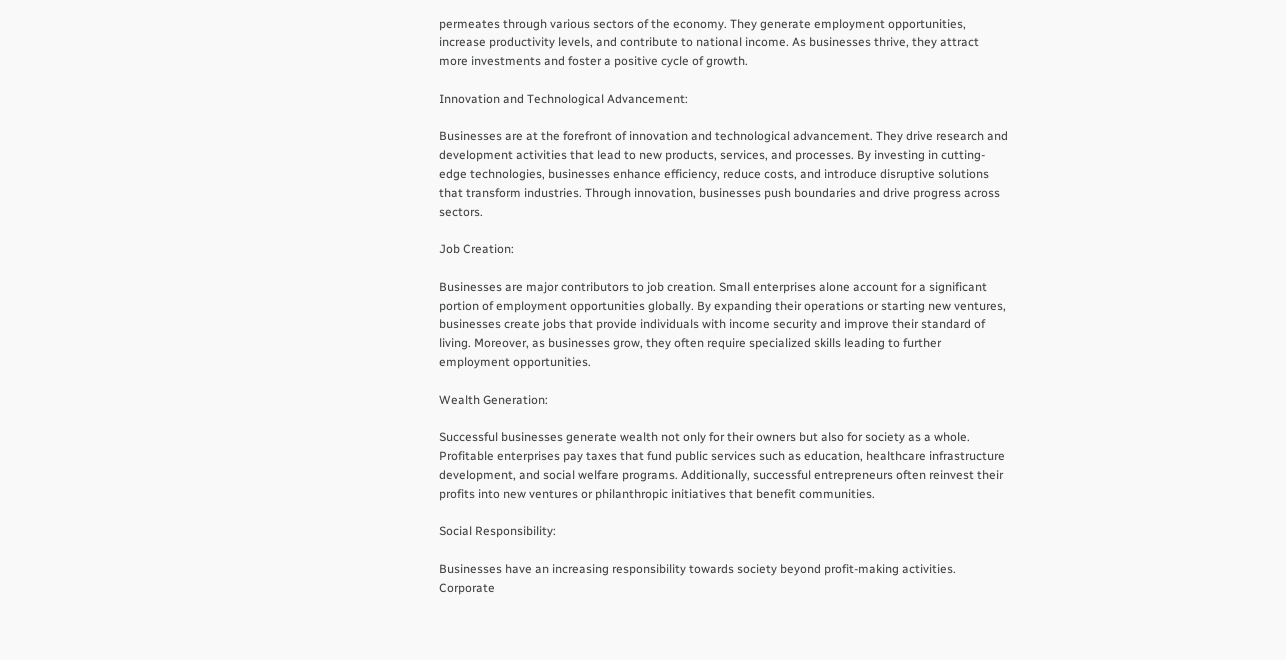permeates through various sectors of the economy. They generate employment opportunities, increase productivity levels, and contribute to national income. As businesses thrive, they attract more investments and foster a positive cycle of growth.

Innovation and Technological Advancement:

Businesses are at the forefront of innovation and technological advancement. They drive research and development activities that lead to new products, services, and processes. By investing in cutting-edge technologies, businesses enhance efficiency, reduce costs, and introduce disruptive solutions that transform industries. Through innovation, businesses push boundaries and drive progress across sectors.

Job Creation:

Businesses are major contributors to job creation. Small enterprises alone account for a significant portion of employment opportunities globally. By expanding their operations or starting new ventures, businesses create jobs that provide individuals with income security and improve their standard of living. Moreover, as businesses grow, they often require specialized skills leading to further employment opportunities.

Wealth Generation:

Successful businesses generate wealth not only for their owners but also for society as a whole. Profitable enterprises pay taxes that fund public services such as education, healthcare infrastructure development, and social welfare programs. Additionally, successful entrepreneurs often reinvest their profits into new ventures or philanthropic initiatives that benefit communities.

Social Responsibility:

Businesses have an increasing responsibility towards society beyond profit-making activities. Corporate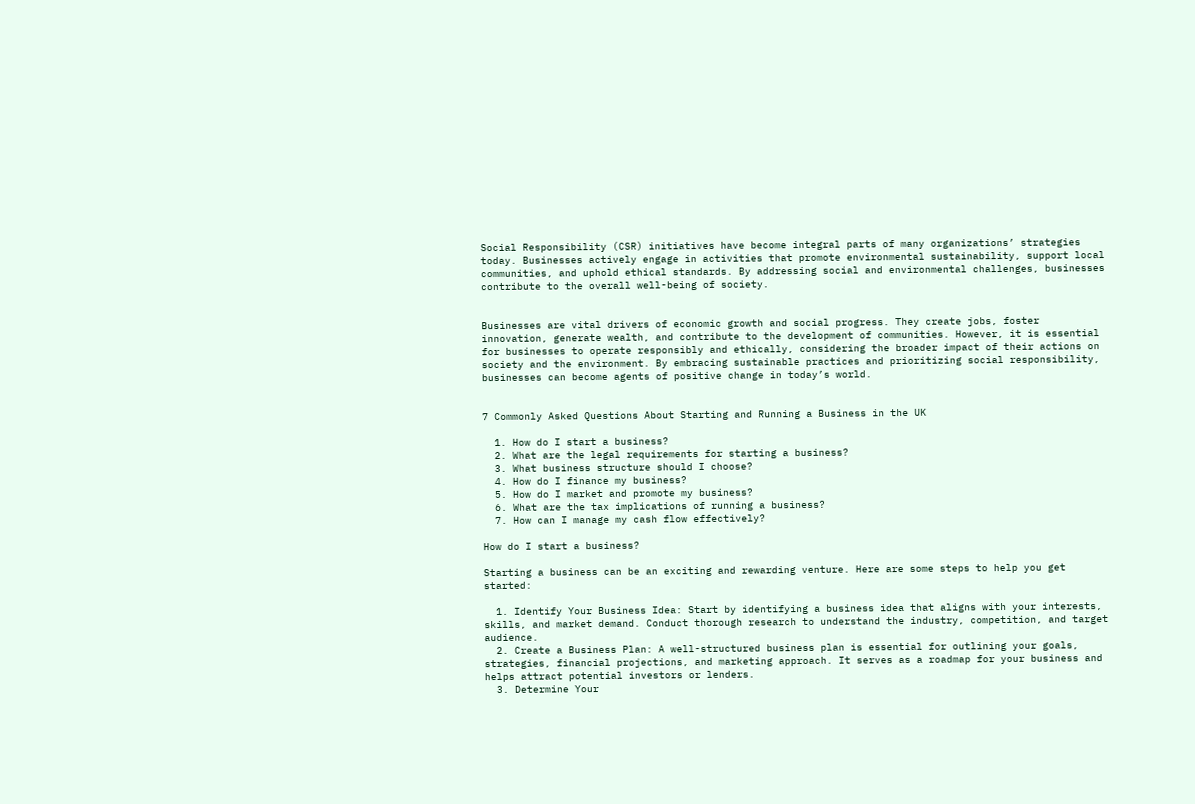Social Responsibility (CSR) initiatives have become integral parts of many organizations’ strategies today. Businesses actively engage in activities that promote environmental sustainability, support local communities, and uphold ethical standards. By addressing social and environmental challenges, businesses contribute to the overall well-being of society.


Businesses are vital drivers of economic growth and social progress. They create jobs, foster innovation, generate wealth, and contribute to the development of communities. However, it is essential for businesses to operate responsibly and ethically, considering the broader impact of their actions on society and the environment. By embracing sustainable practices and prioritizing social responsibility, businesses can become agents of positive change in today’s world.


7 Commonly Asked Questions About Starting and Running a Business in the UK

  1. How do I start a business?
  2. What are the legal requirements for starting a business?
  3. What business structure should I choose?
  4. How do I finance my business?
  5. How do I market and promote my business?
  6. What are the tax implications of running a business?
  7. How can I manage my cash flow effectively?

How do I start a business?

Starting a business can be an exciting and rewarding venture. Here are some steps to help you get started:

  1. Identify Your Business Idea: Start by identifying a business idea that aligns with your interests, skills, and market demand. Conduct thorough research to understand the industry, competition, and target audience.
  2. Create a Business Plan: A well-structured business plan is essential for outlining your goals, strategies, financial projections, and marketing approach. It serves as a roadmap for your business and helps attract potential investors or lenders.
  3. Determine Your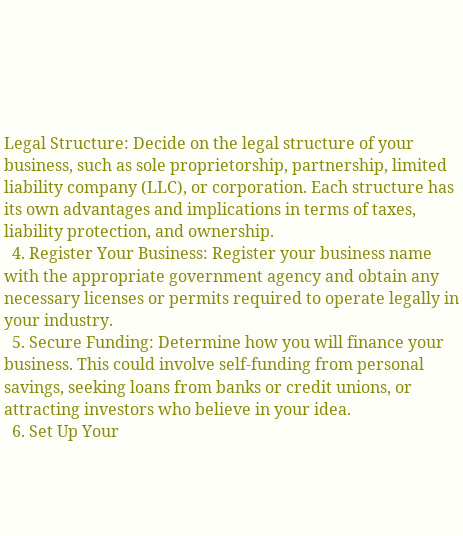Legal Structure: Decide on the legal structure of your business, such as sole proprietorship, partnership, limited liability company (LLC), or corporation. Each structure has its own advantages and implications in terms of taxes, liability protection, and ownership.
  4. Register Your Business: Register your business name with the appropriate government agency and obtain any necessary licenses or permits required to operate legally in your industry.
  5. Secure Funding: Determine how you will finance your business. This could involve self-funding from personal savings, seeking loans from banks or credit unions, or attracting investors who believe in your idea.
  6. Set Up Your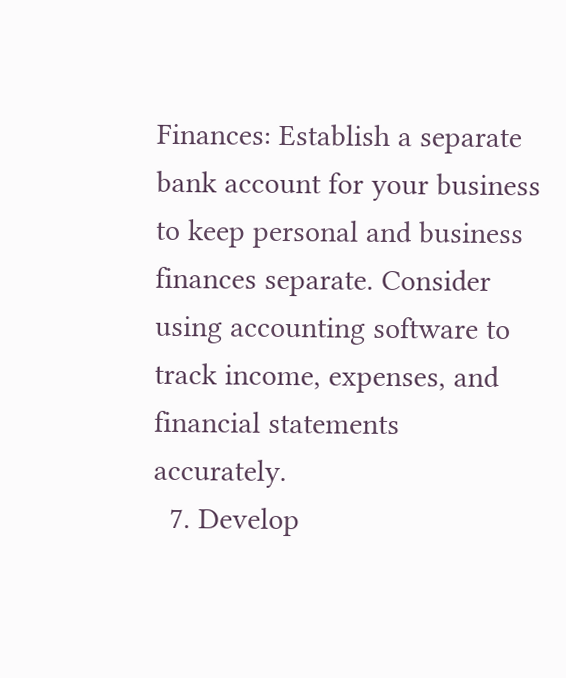Finances: Establish a separate bank account for your business to keep personal and business finances separate. Consider using accounting software to track income, expenses, and financial statements accurately.
  7. Develop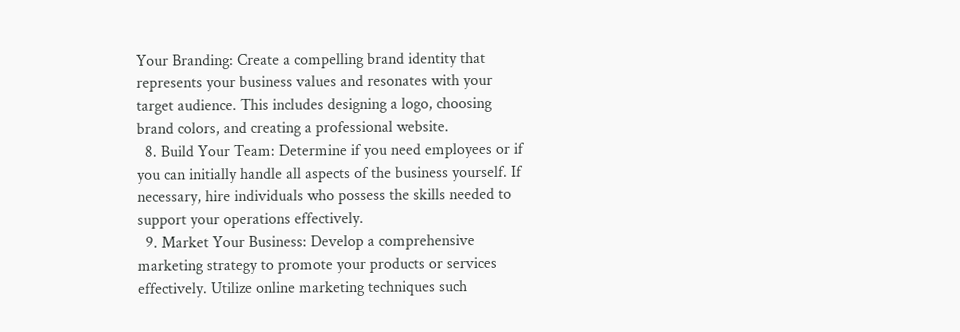Your Branding: Create a compelling brand identity that represents your business values and resonates with your target audience. This includes designing a logo, choosing brand colors, and creating a professional website.
  8. Build Your Team: Determine if you need employees or if you can initially handle all aspects of the business yourself. If necessary, hire individuals who possess the skills needed to support your operations effectively.
  9. Market Your Business: Develop a comprehensive marketing strategy to promote your products or services effectively. Utilize online marketing techniques such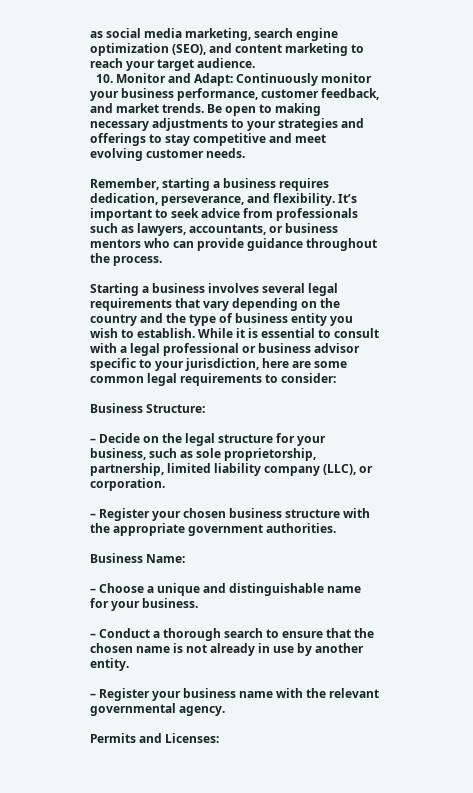as social media marketing, search engine optimization (SEO), and content marketing to reach your target audience.
  10. Monitor and Adapt: Continuously monitor your business performance, customer feedback, and market trends. Be open to making necessary adjustments to your strategies and offerings to stay competitive and meet evolving customer needs.

Remember, starting a business requires dedication, perseverance, and flexibility. It’s important to seek advice from professionals such as lawyers, accountants, or business mentors who can provide guidance throughout the process.

Starting a business involves several legal requirements that vary depending on the country and the type of business entity you wish to establish. While it is essential to consult with a legal professional or business advisor specific to your jurisdiction, here are some common legal requirements to consider:

Business Structure:

– Decide on the legal structure for your business, such as sole proprietorship, partnership, limited liability company (LLC), or corporation.

– Register your chosen business structure with the appropriate government authorities.

Business Name:

– Choose a unique and distinguishable name for your business.

– Conduct a thorough search to ensure that the chosen name is not already in use by another entity.

– Register your business name with the relevant governmental agency.

Permits and Licenses: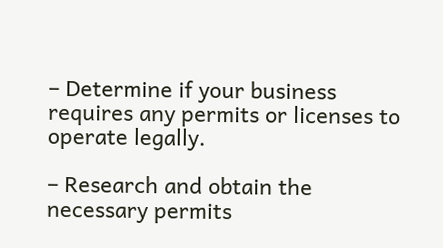– Determine if your business requires any permits or licenses to operate legally.

– Research and obtain the necessary permits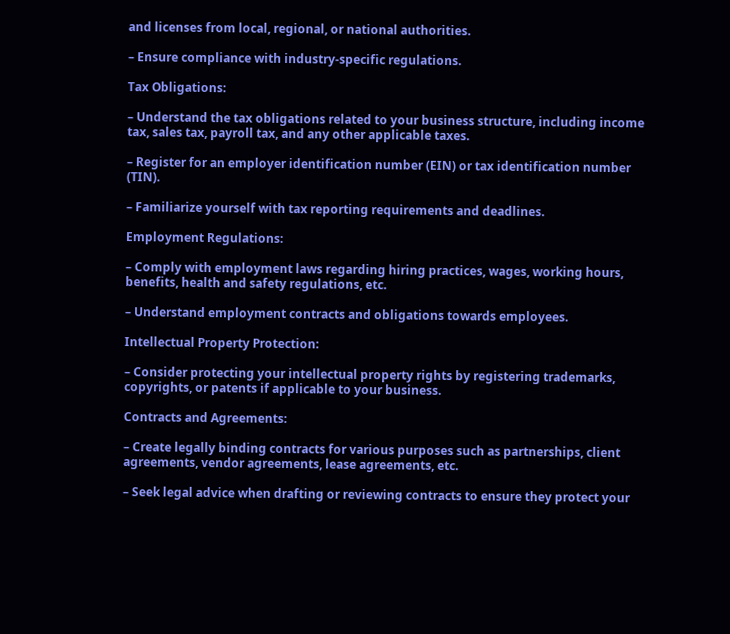and licenses from local, regional, or national authorities.

– Ensure compliance with industry-specific regulations.

Tax Obligations:

– Understand the tax obligations related to your business structure, including income tax, sales tax, payroll tax, and any other applicable taxes.

– Register for an employer identification number (EIN) or tax identification number (TIN).

– Familiarize yourself with tax reporting requirements and deadlines.

Employment Regulations:

– Comply with employment laws regarding hiring practices, wages, working hours, benefits, health and safety regulations, etc.

– Understand employment contracts and obligations towards employees.

Intellectual Property Protection:

– Consider protecting your intellectual property rights by registering trademarks, copyrights, or patents if applicable to your business.

Contracts and Agreements:

– Create legally binding contracts for various purposes such as partnerships, client agreements, vendor agreements, lease agreements, etc.

– Seek legal advice when drafting or reviewing contracts to ensure they protect your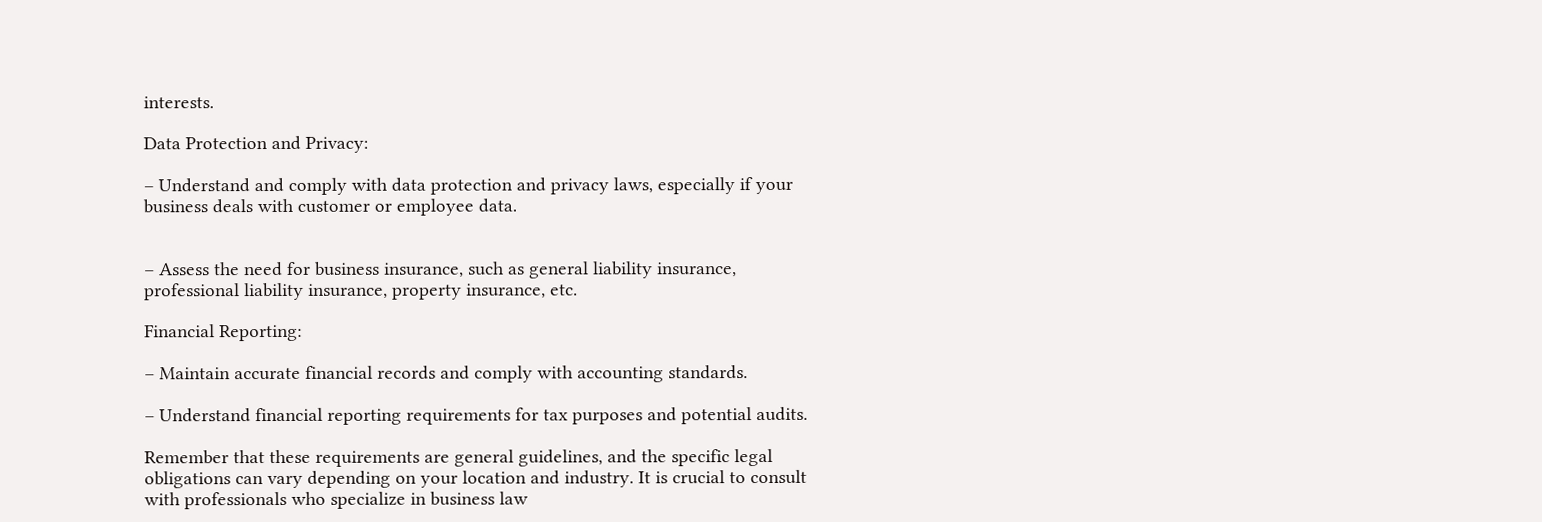interests.

Data Protection and Privacy:

– Understand and comply with data protection and privacy laws, especially if your business deals with customer or employee data.


– Assess the need for business insurance, such as general liability insurance, professional liability insurance, property insurance, etc.

Financial Reporting:

– Maintain accurate financial records and comply with accounting standards.

– Understand financial reporting requirements for tax purposes and potential audits.

Remember that these requirements are general guidelines, and the specific legal obligations can vary depending on your location and industry. It is crucial to consult with professionals who specialize in business law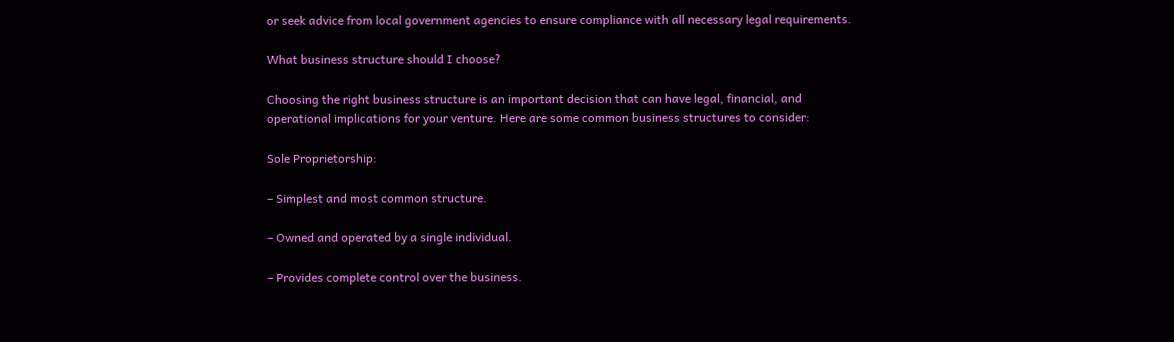or seek advice from local government agencies to ensure compliance with all necessary legal requirements.

What business structure should I choose?

Choosing the right business structure is an important decision that can have legal, financial, and operational implications for your venture. Here are some common business structures to consider:

Sole Proprietorship:

– Simplest and most common structure.

– Owned and operated by a single individual.

– Provides complete control over the business.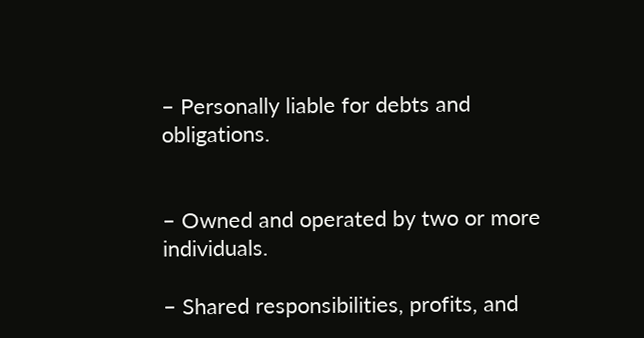– Personally liable for debts and obligations.


– Owned and operated by two or more individuals.

– Shared responsibilities, profits, and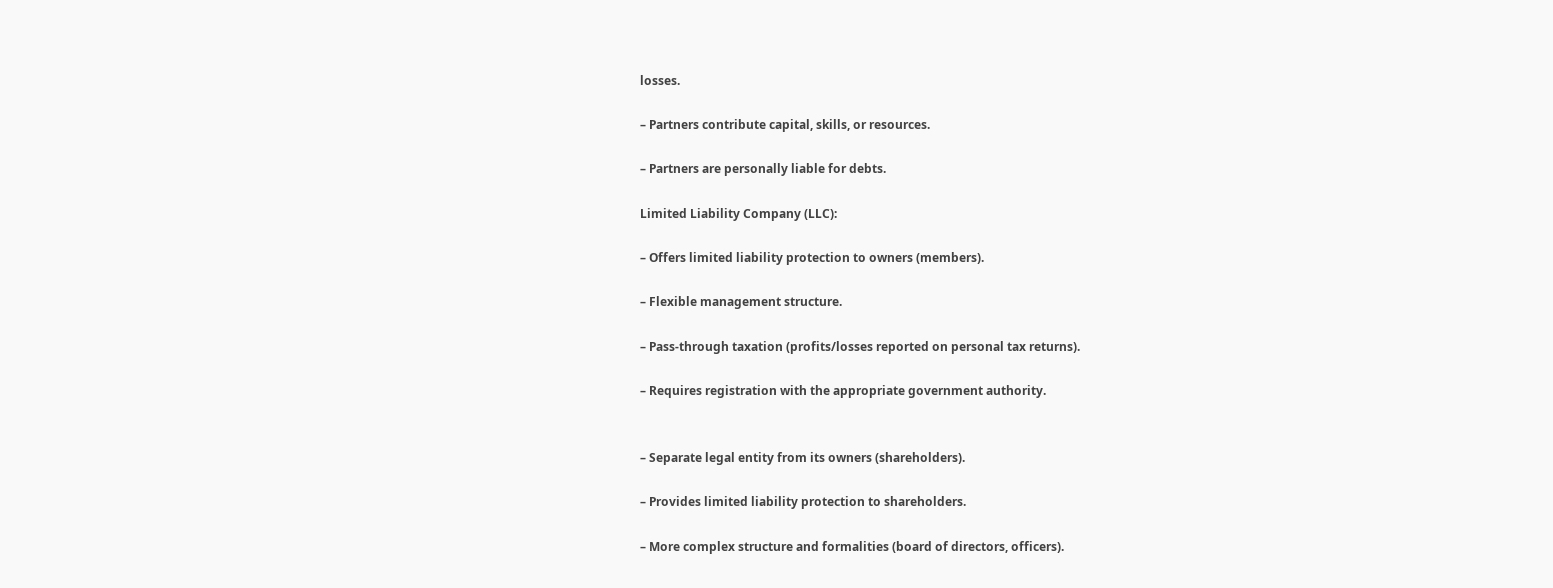losses.

– Partners contribute capital, skills, or resources.

– Partners are personally liable for debts.

Limited Liability Company (LLC):

– Offers limited liability protection to owners (members).

– Flexible management structure.

– Pass-through taxation (profits/losses reported on personal tax returns).

– Requires registration with the appropriate government authority.


– Separate legal entity from its owners (shareholders).

– Provides limited liability protection to shareholders.

– More complex structure and formalities (board of directors, officers).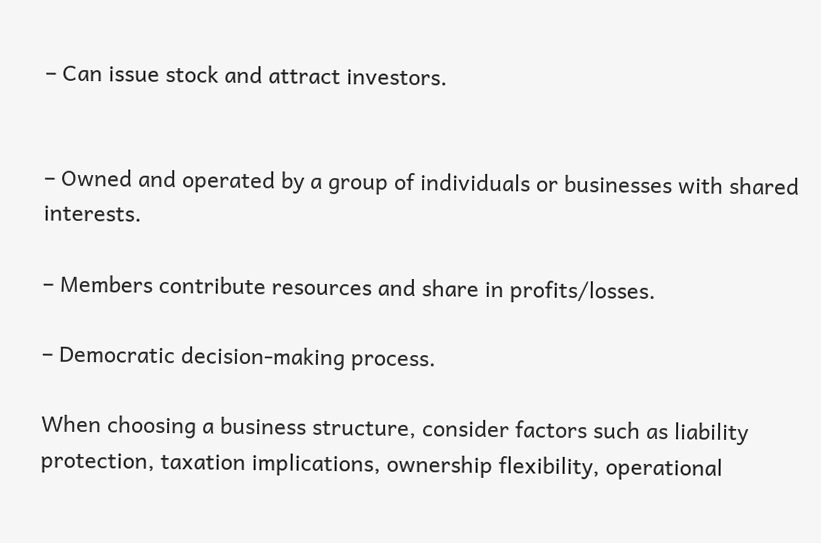– Can issue stock and attract investors.


– Owned and operated by a group of individuals or businesses with shared interests.

– Members contribute resources and share in profits/losses.

– Democratic decision-making process.

When choosing a business structure, consider factors such as liability protection, taxation implications, ownership flexibility, operational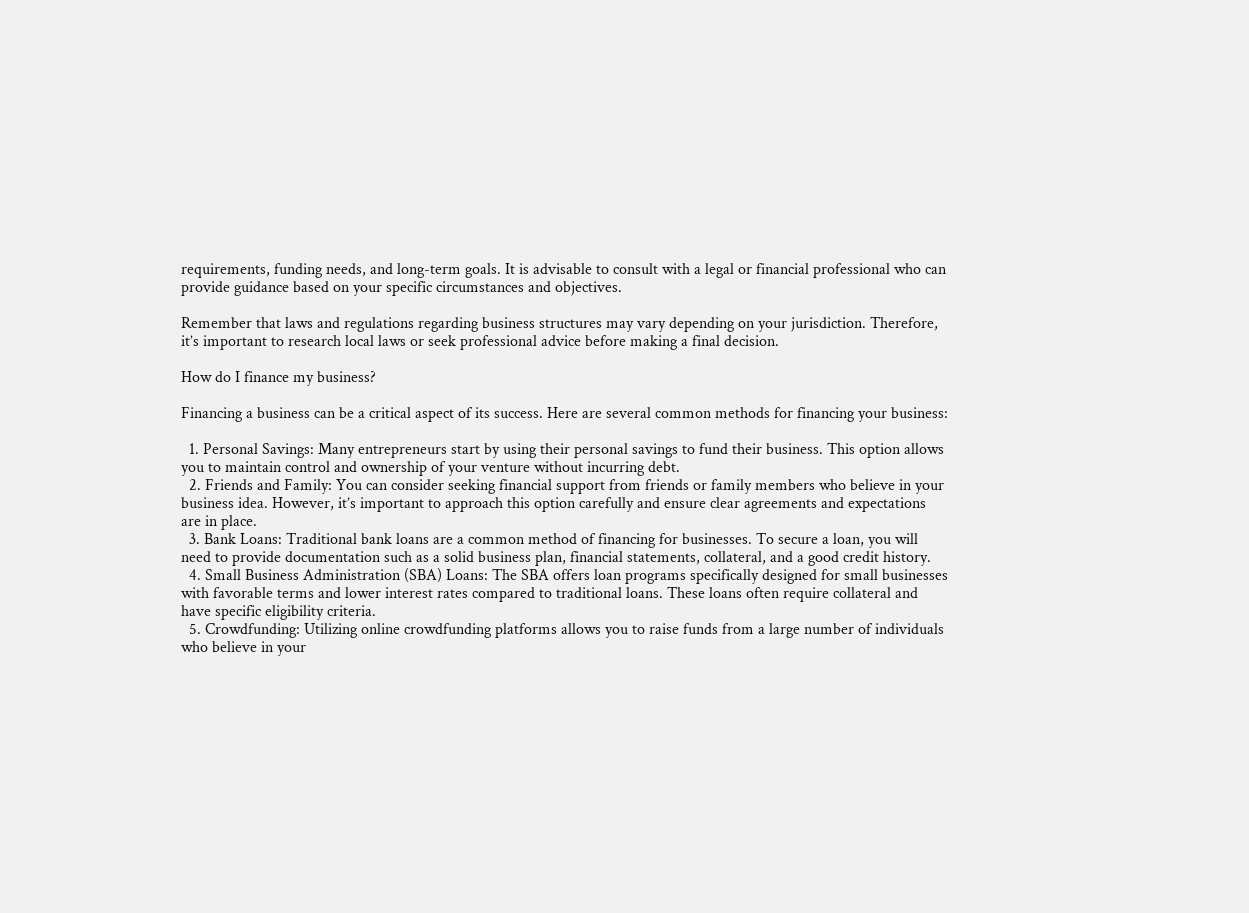requirements, funding needs, and long-term goals. It is advisable to consult with a legal or financial professional who can provide guidance based on your specific circumstances and objectives.

Remember that laws and regulations regarding business structures may vary depending on your jurisdiction. Therefore, it’s important to research local laws or seek professional advice before making a final decision.

How do I finance my business?

Financing a business can be a critical aspect of its success. Here are several common methods for financing your business:

  1. Personal Savings: Many entrepreneurs start by using their personal savings to fund their business. This option allows you to maintain control and ownership of your venture without incurring debt.
  2. Friends and Family: You can consider seeking financial support from friends or family members who believe in your business idea. However, it’s important to approach this option carefully and ensure clear agreements and expectations are in place.
  3. Bank Loans: Traditional bank loans are a common method of financing for businesses. To secure a loan, you will need to provide documentation such as a solid business plan, financial statements, collateral, and a good credit history.
  4. Small Business Administration (SBA) Loans: The SBA offers loan programs specifically designed for small businesses with favorable terms and lower interest rates compared to traditional loans. These loans often require collateral and have specific eligibility criteria.
  5. Crowdfunding: Utilizing online crowdfunding platforms allows you to raise funds from a large number of individuals who believe in your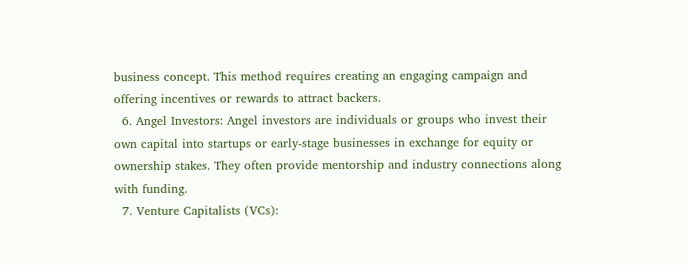business concept. This method requires creating an engaging campaign and offering incentives or rewards to attract backers.
  6. Angel Investors: Angel investors are individuals or groups who invest their own capital into startups or early-stage businesses in exchange for equity or ownership stakes. They often provide mentorship and industry connections along with funding.
  7. Venture Capitalists (VCs):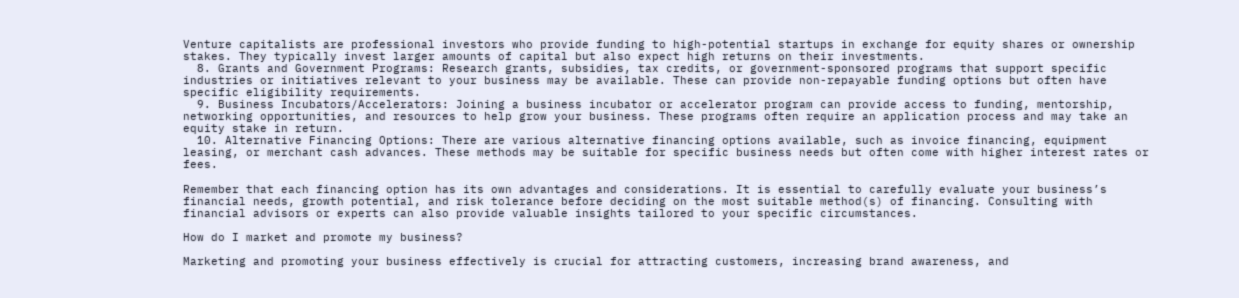Venture capitalists are professional investors who provide funding to high-potential startups in exchange for equity shares or ownership stakes. They typically invest larger amounts of capital but also expect high returns on their investments.
  8. Grants and Government Programs: Research grants, subsidies, tax credits, or government-sponsored programs that support specific industries or initiatives relevant to your business may be available. These can provide non-repayable funding options but often have specific eligibility requirements.
  9. Business Incubators/Accelerators: Joining a business incubator or accelerator program can provide access to funding, mentorship, networking opportunities, and resources to help grow your business. These programs often require an application process and may take an equity stake in return.
  10. Alternative Financing Options: There are various alternative financing options available, such as invoice financing, equipment leasing, or merchant cash advances. These methods may be suitable for specific business needs but often come with higher interest rates or fees.

Remember that each financing option has its own advantages and considerations. It is essential to carefully evaluate your business’s financial needs, growth potential, and risk tolerance before deciding on the most suitable method(s) of financing. Consulting with financial advisors or experts can also provide valuable insights tailored to your specific circumstances.

How do I market and promote my business?

Marketing and promoting your business effectively is crucial for attracting customers, increasing brand awareness, and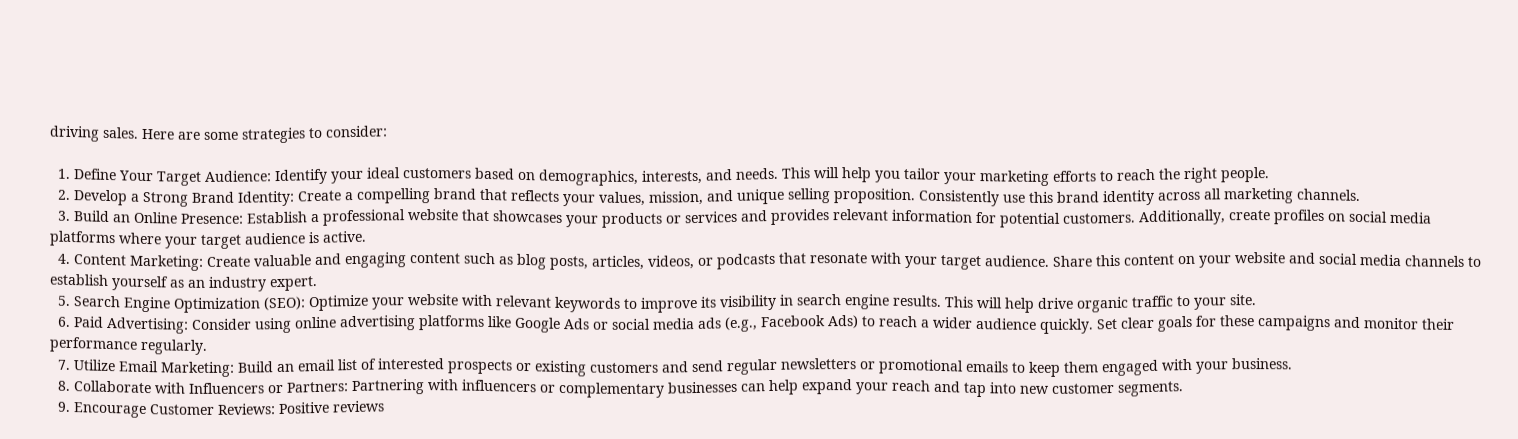driving sales. Here are some strategies to consider:

  1. Define Your Target Audience: Identify your ideal customers based on demographics, interests, and needs. This will help you tailor your marketing efforts to reach the right people.
  2. Develop a Strong Brand Identity: Create a compelling brand that reflects your values, mission, and unique selling proposition. Consistently use this brand identity across all marketing channels.
  3. Build an Online Presence: Establish a professional website that showcases your products or services and provides relevant information for potential customers. Additionally, create profiles on social media platforms where your target audience is active.
  4. Content Marketing: Create valuable and engaging content such as blog posts, articles, videos, or podcasts that resonate with your target audience. Share this content on your website and social media channels to establish yourself as an industry expert.
  5. Search Engine Optimization (SEO): Optimize your website with relevant keywords to improve its visibility in search engine results. This will help drive organic traffic to your site.
  6. Paid Advertising: Consider using online advertising platforms like Google Ads or social media ads (e.g., Facebook Ads) to reach a wider audience quickly. Set clear goals for these campaigns and monitor their performance regularly.
  7. Utilize Email Marketing: Build an email list of interested prospects or existing customers and send regular newsletters or promotional emails to keep them engaged with your business.
  8. Collaborate with Influencers or Partners: Partnering with influencers or complementary businesses can help expand your reach and tap into new customer segments.
  9. Encourage Customer Reviews: Positive reviews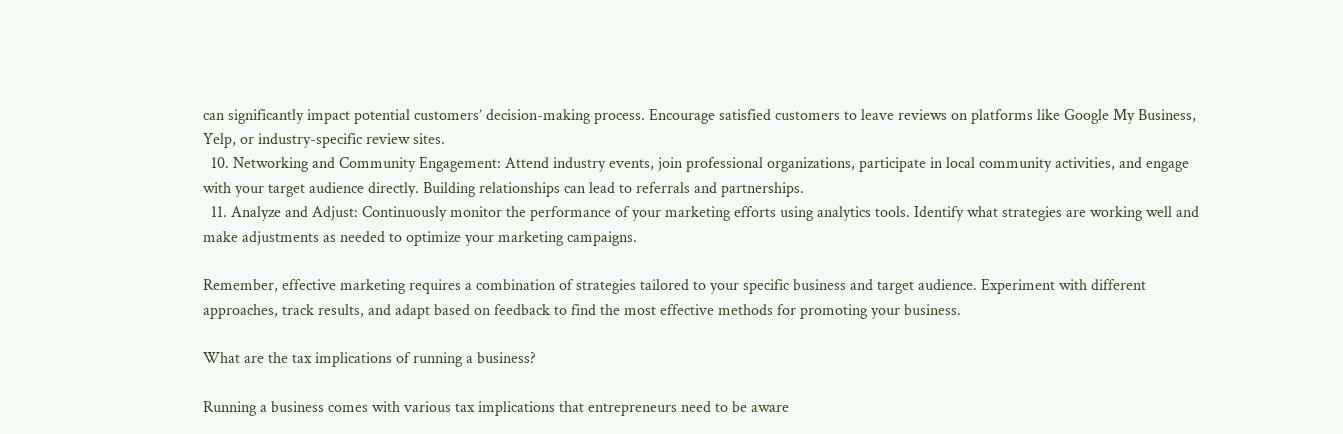can significantly impact potential customers’ decision-making process. Encourage satisfied customers to leave reviews on platforms like Google My Business, Yelp, or industry-specific review sites.
  10. Networking and Community Engagement: Attend industry events, join professional organizations, participate in local community activities, and engage with your target audience directly. Building relationships can lead to referrals and partnerships.
  11. Analyze and Adjust: Continuously monitor the performance of your marketing efforts using analytics tools. Identify what strategies are working well and make adjustments as needed to optimize your marketing campaigns.

Remember, effective marketing requires a combination of strategies tailored to your specific business and target audience. Experiment with different approaches, track results, and adapt based on feedback to find the most effective methods for promoting your business.

What are the tax implications of running a business?

Running a business comes with various tax implications that entrepreneurs need to be aware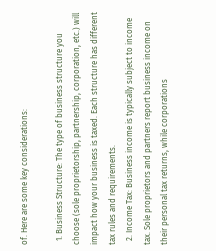of. Here are some key considerations:

  1. Business Structure: The type of business structure you choose (sole proprietorship, partnership, corporation, etc.) will impact how your business is taxed. Each structure has different tax rules and requirements.
  2. Income Tax: Business income is typically subject to income tax. Sole proprietors and partners report business income on their personal tax returns, while corporations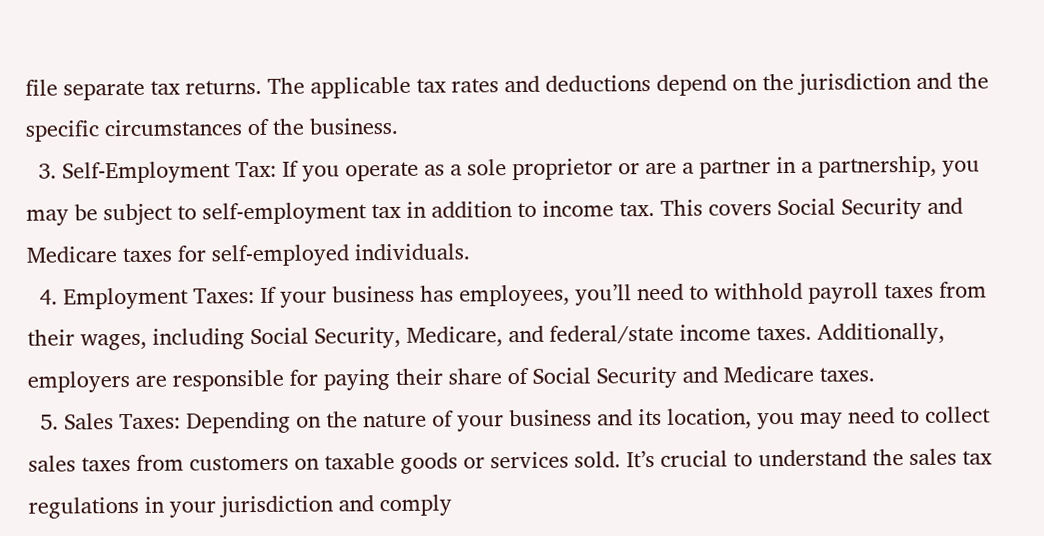file separate tax returns. The applicable tax rates and deductions depend on the jurisdiction and the specific circumstances of the business.
  3. Self-Employment Tax: If you operate as a sole proprietor or are a partner in a partnership, you may be subject to self-employment tax in addition to income tax. This covers Social Security and Medicare taxes for self-employed individuals.
  4. Employment Taxes: If your business has employees, you’ll need to withhold payroll taxes from their wages, including Social Security, Medicare, and federal/state income taxes. Additionally, employers are responsible for paying their share of Social Security and Medicare taxes.
  5. Sales Taxes: Depending on the nature of your business and its location, you may need to collect sales taxes from customers on taxable goods or services sold. It’s crucial to understand the sales tax regulations in your jurisdiction and comply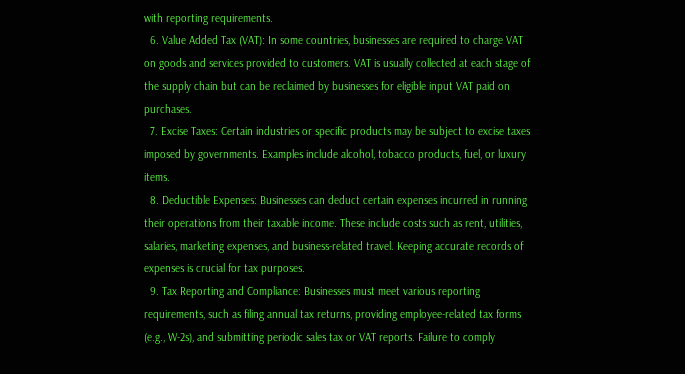with reporting requirements.
  6. Value Added Tax (VAT): In some countries, businesses are required to charge VAT on goods and services provided to customers. VAT is usually collected at each stage of the supply chain but can be reclaimed by businesses for eligible input VAT paid on purchases.
  7. Excise Taxes: Certain industries or specific products may be subject to excise taxes imposed by governments. Examples include alcohol, tobacco products, fuel, or luxury items.
  8. Deductible Expenses: Businesses can deduct certain expenses incurred in running their operations from their taxable income. These include costs such as rent, utilities, salaries, marketing expenses, and business-related travel. Keeping accurate records of expenses is crucial for tax purposes.
  9. Tax Reporting and Compliance: Businesses must meet various reporting requirements, such as filing annual tax returns, providing employee-related tax forms (e.g., W-2s), and submitting periodic sales tax or VAT reports. Failure to comply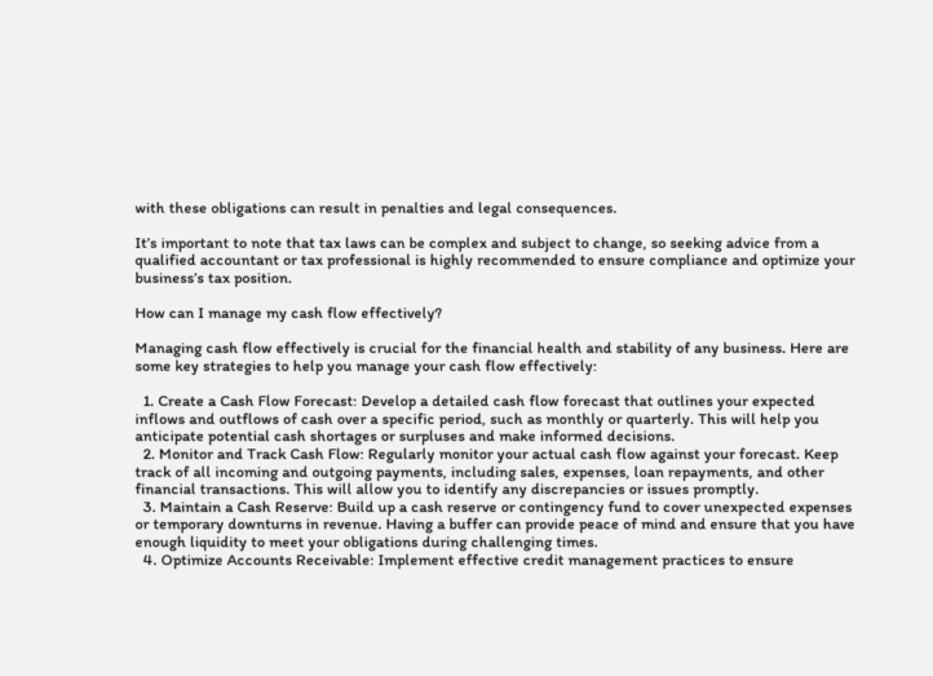with these obligations can result in penalties and legal consequences.

It’s important to note that tax laws can be complex and subject to change, so seeking advice from a qualified accountant or tax professional is highly recommended to ensure compliance and optimize your business’s tax position.

How can I manage my cash flow effectively?

Managing cash flow effectively is crucial for the financial health and stability of any business. Here are some key strategies to help you manage your cash flow effectively:

  1. Create a Cash Flow Forecast: Develop a detailed cash flow forecast that outlines your expected inflows and outflows of cash over a specific period, such as monthly or quarterly. This will help you anticipate potential cash shortages or surpluses and make informed decisions.
  2. Monitor and Track Cash Flow: Regularly monitor your actual cash flow against your forecast. Keep track of all incoming and outgoing payments, including sales, expenses, loan repayments, and other financial transactions. This will allow you to identify any discrepancies or issues promptly.
  3. Maintain a Cash Reserve: Build up a cash reserve or contingency fund to cover unexpected expenses or temporary downturns in revenue. Having a buffer can provide peace of mind and ensure that you have enough liquidity to meet your obligations during challenging times.
  4. Optimize Accounts Receivable: Implement effective credit management practices to ensure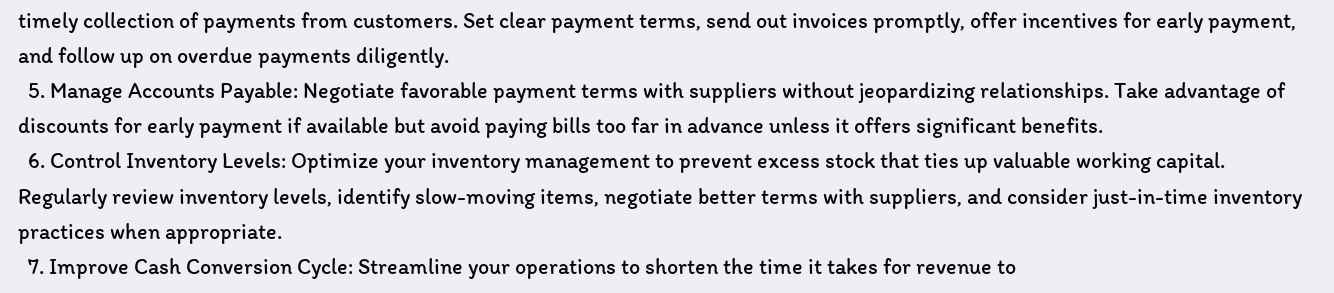timely collection of payments from customers. Set clear payment terms, send out invoices promptly, offer incentives for early payment, and follow up on overdue payments diligently.
  5. Manage Accounts Payable: Negotiate favorable payment terms with suppliers without jeopardizing relationships. Take advantage of discounts for early payment if available but avoid paying bills too far in advance unless it offers significant benefits.
  6. Control Inventory Levels: Optimize your inventory management to prevent excess stock that ties up valuable working capital. Regularly review inventory levels, identify slow-moving items, negotiate better terms with suppliers, and consider just-in-time inventory practices when appropriate.
  7. Improve Cash Conversion Cycle: Streamline your operations to shorten the time it takes for revenue to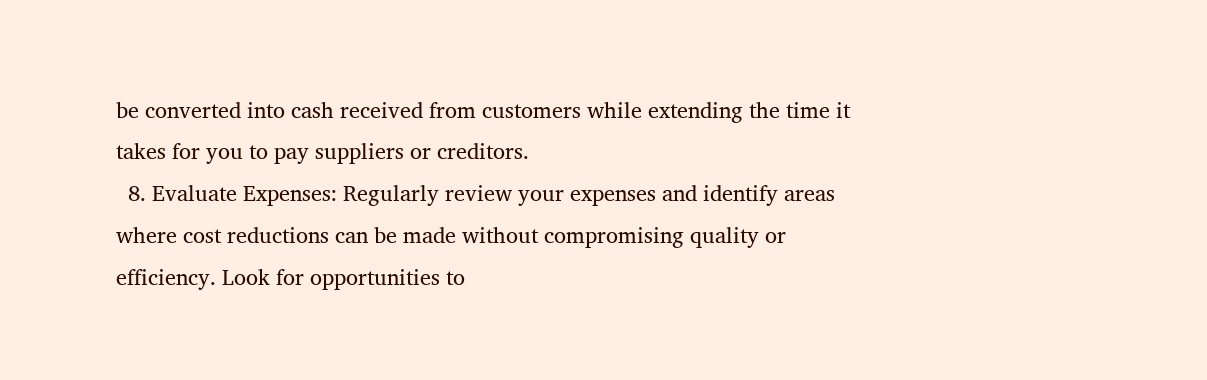be converted into cash received from customers while extending the time it takes for you to pay suppliers or creditors.
  8. Evaluate Expenses: Regularly review your expenses and identify areas where cost reductions can be made without compromising quality or efficiency. Look for opportunities to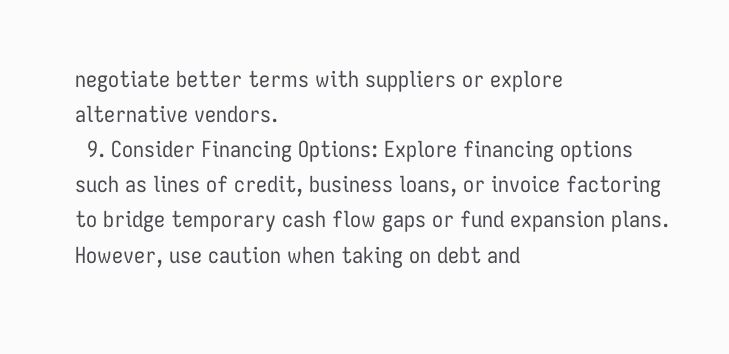negotiate better terms with suppliers or explore alternative vendors.
  9. Consider Financing Options: Explore financing options such as lines of credit, business loans, or invoice factoring to bridge temporary cash flow gaps or fund expansion plans. However, use caution when taking on debt and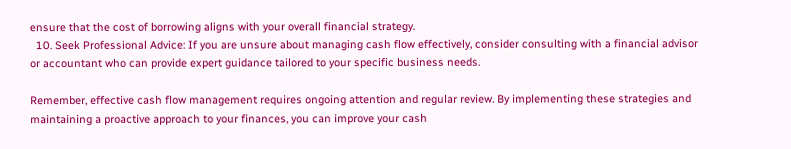ensure that the cost of borrowing aligns with your overall financial strategy.
  10. Seek Professional Advice: If you are unsure about managing cash flow effectively, consider consulting with a financial advisor or accountant who can provide expert guidance tailored to your specific business needs.

Remember, effective cash flow management requires ongoing attention and regular review. By implementing these strategies and maintaining a proactive approach to your finances, you can improve your cash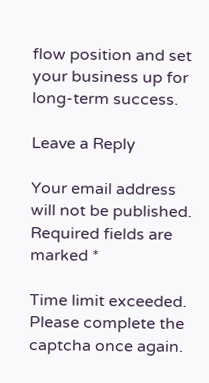flow position and set your business up for long-term success.

Leave a Reply

Your email address will not be published. Required fields are marked *

Time limit exceeded. Please complete the captcha once again.